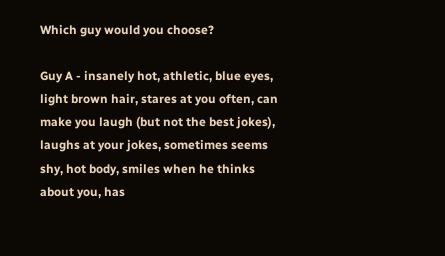Which guy would you choose?

Guy A - insanely hot, athletic, blue eyes, light brown hair, stares at you often, can make you laugh (but not the best jokes), laughs at your jokes, sometimes seems shy, hot body, smiles when he thinks about you, has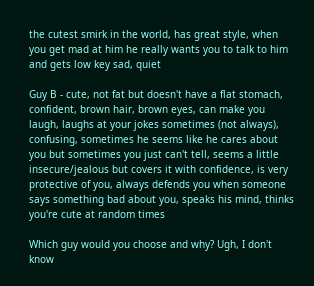the cutest smirk in the world, has great style, when you get mad at him he really wants you to talk to him and gets low key sad, quiet

Guy B - cute, not fat but doesn't have a flat stomach, confident, brown hair, brown eyes, can make you laugh, laughs at your jokes sometimes (not always), confusing, sometimes he seems like he cares about you but sometimes you just can't tell, seems a little insecure/jealous but covers it with confidence, is very protective of you, always defends you when someone says something bad about you, speaks his mind, thinks you're cute at random times

Which guy would you choose and why? Ugh, I don't know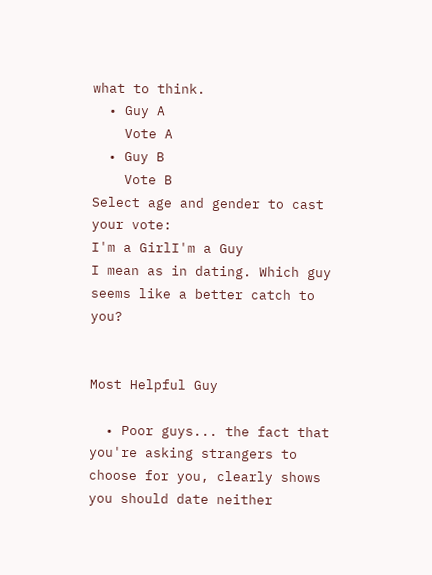what to think.
  • Guy A
    Vote A
  • Guy B
    Vote B
Select age and gender to cast your vote:
I'm a GirlI'm a Guy
I mean as in dating. Which guy seems like a better catch to you?


Most Helpful Guy

  • Poor guys... the fact that you're asking strangers to choose for you, clearly shows you should date neither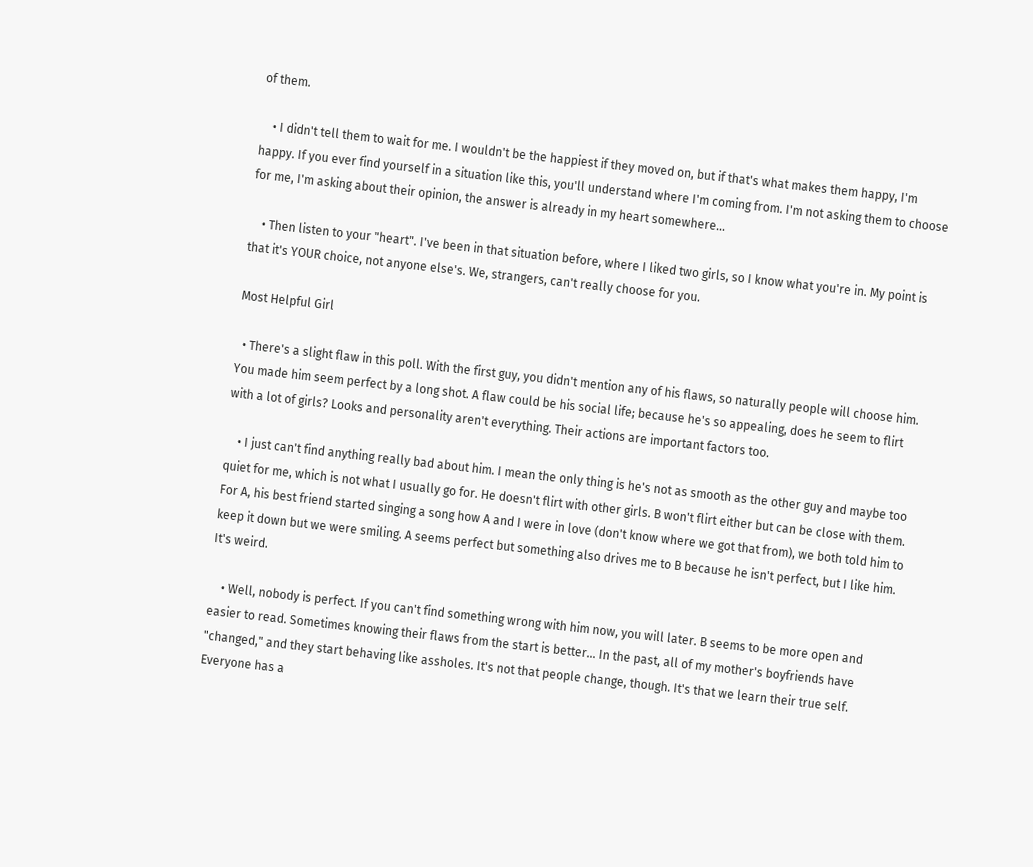of them.

    • I didn't tell them to wait for me. I wouldn't be the happiest if they moved on, but if that's what makes them happy, I'm happy. If you ever find yourself in a situation like this, you'll understand where I'm coming from. I'm not asking them to choose for me, I'm asking about their opinion, the answer is already in my heart somewhere...

    • Then listen to your "heart". I've been in that situation before, where I liked two girls, so I know what you're in. My point is that it's YOUR choice, not anyone else's. We, strangers, can't really choose for you.

Most Helpful Girl

  • There's a slight flaw in this poll. With the first guy, you didn't mention any of his flaws, so naturally people will choose him. You made him seem perfect by a long shot. A flaw could be his social life; because he's so appealing, does he seem to flirt with a lot of girls? Looks and personality aren't everything. Their actions are important factors too.

    • I just can't find anything really bad about him. I mean the only thing is he's not as smooth as the other guy and maybe too quiet for me, which is not what I usually go for. He doesn't flirt with other girls. B won't flirt either but can be close with them. For A, his best friend started singing a song how A and I were in love (don't know where we got that from), we both told him to keep it down but we were smiling. A seems perfect but something also drives me to B because he isn't perfect, but I like him. It's weird.

    • Well, nobody is perfect. If you can't find something wrong with him now, you will later. B seems to be more open and easier to read. Sometimes knowing their flaws from the start is better... In the past, all of my mother's boyfriends have "changed," and they start behaving like assholes. It's not that people change, though. It's that we learn their true self. Everyone has a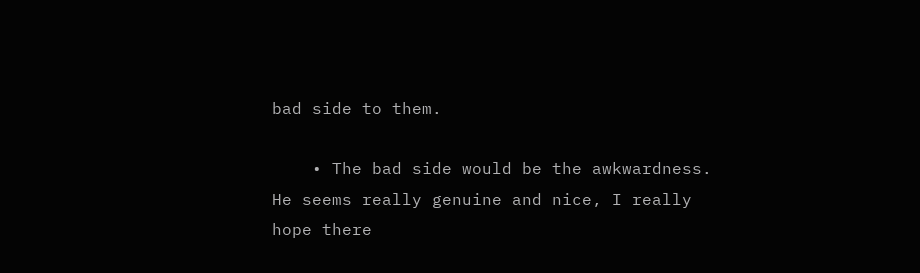bad side to them.

    • The bad side would be the awkwardness. He seems really genuine and nice, I really hope there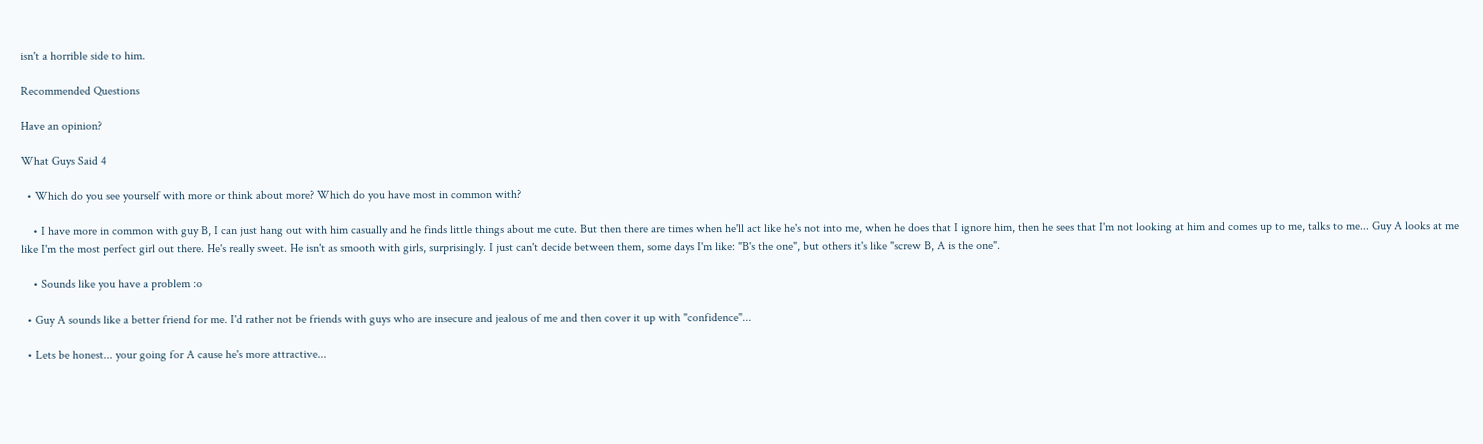isn't a horrible side to him.

Recommended Questions

Have an opinion?

What Guys Said 4

  • Which do you see yourself with more or think about more? Which do you have most in common with?

    • I have more in common with guy B, I can just hang out with him casually and he finds little things about me cute. But then there are times when he'll act like he's not into me, when he does that I ignore him, then he sees that I'm not looking at him and comes up to me, talks to me... Guy A looks at me like I'm the most perfect girl out there. He's really sweet. He isn't as smooth with girls, surprisingly. I just can't decide between them, some days I'm like: "B's the one", but others it's like "screw B, A is the one".

    • Sounds like you have a problem :o

  • Guy A sounds like a better friend for me. I'd rather not be friends with guys who are insecure and jealous of me and then cover it up with "confidence"...

  • Lets be honest... your going for A cause he's more attractive...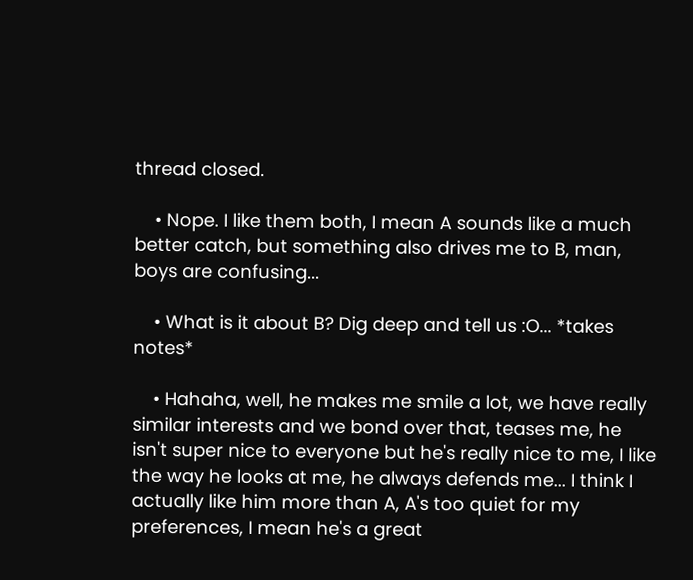thread closed.

    • Nope. I like them both, I mean A sounds like a much better catch, but something also drives me to B, man, boys are confusing...

    • What is it about B? Dig deep and tell us :O... *takes notes*

    • Hahaha, well, he makes me smile a lot, we have really similar interests and we bond over that, teases me, he isn't super nice to everyone but he's really nice to me, I like the way he looks at me, he always defends me... I think I actually like him more than A, A's too quiet for my preferences, I mean he's a great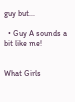guy but...

  • Guy A sounds a bit like me!


What Girls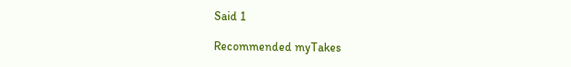Said 1

Recommended myTakes